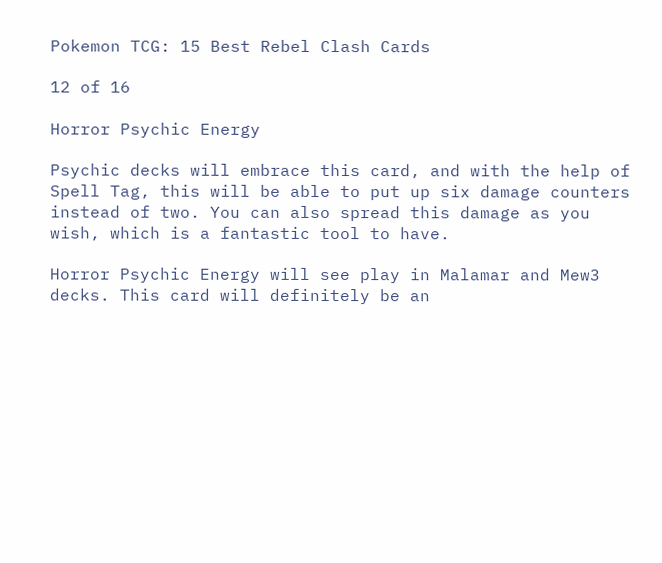Pokemon TCG: 15 Best Rebel Clash Cards

12 of 16

Horror Psychic Energy

Psychic decks will embrace this card, and with the help of Spell Tag, this will be able to put up six damage counters instead of two. You can also spread this damage as you wish, which is a fantastic tool to have.

Horror Psychic Energy will see play in Malamar and Mew3 decks. This card will definitely be an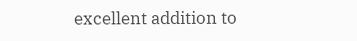excellent addition to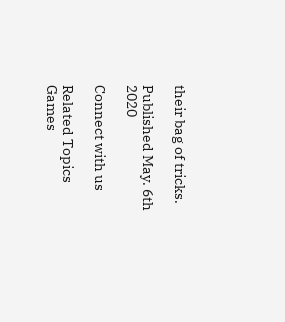their bag of tricks.

Published May. 6th 2020

Connect with us

Related Topics
Games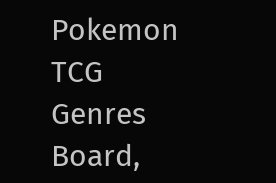Pokemon TCG Genres Board,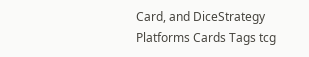Card, and DiceStrategy Platforms Cards Tags tcg